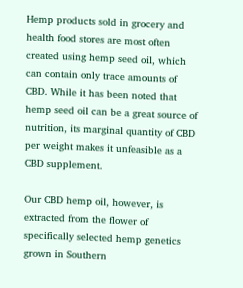Hemp products sold in grocery and health food stores are most often created using hemp seed oil, which can contain only trace amounts of CBD. While it has been noted that hemp seed oil can be a great source of nutrition, its marginal quantity of CBD per weight makes it unfeasible as a CBD supplement.

Our CBD hemp oil, however, is extracted from the flower of specifically selected hemp genetics grown in Southern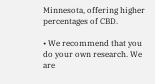Minnesota, offering higher percentages of CBD.

• We recommend that you do your own research. We are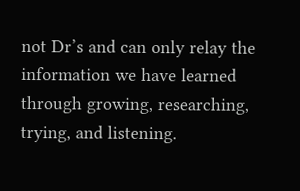not Dr’s and can only relay the information we have learned through growing, researching, trying, and listening.